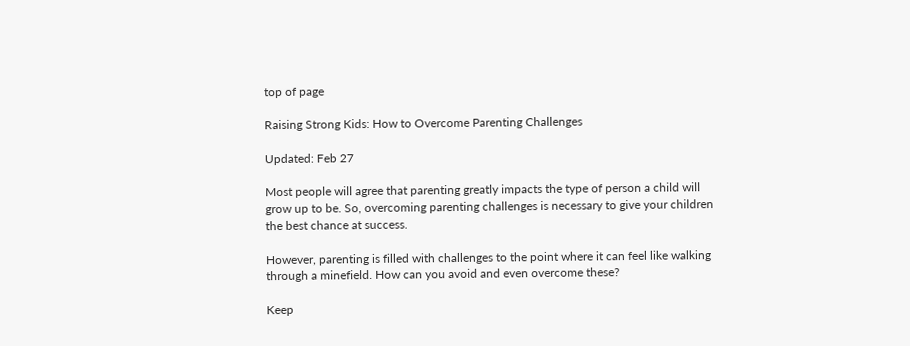top of page

Raising Strong Kids: How to Overcome Parenting Challenges

Updated: Feb 27

Most people will agree that parenting greatly impacts the type of person a child will grow up to be. So, overcoming parenting challenges is necessary to give your children the best chance at success.

However, parenting is filled with challenges to the point where it can feel like walking through a minefield. How can you avoid and even overcome these?

Keep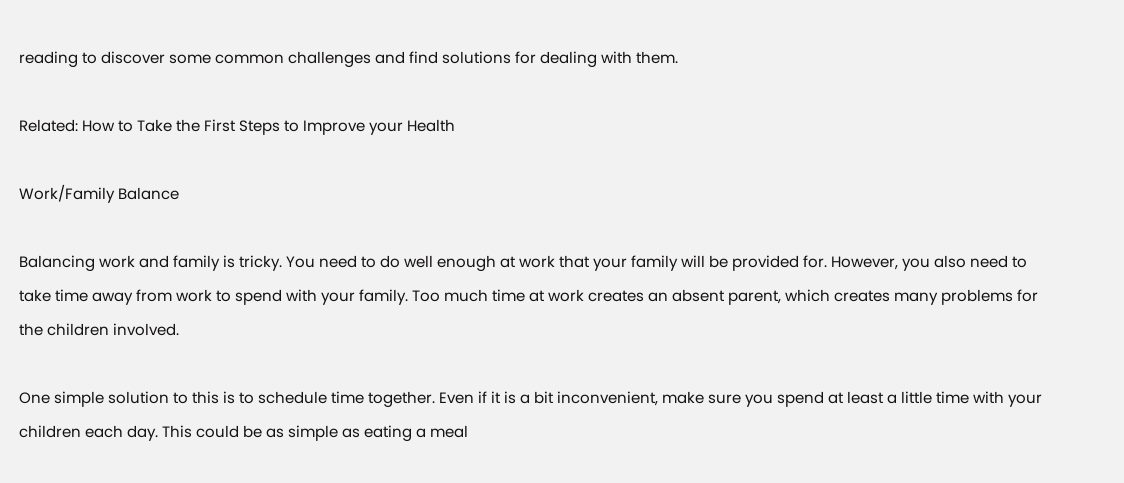reading to discover some common challenges and find solutions for dealing with them.

Related: How to Take the First Steps to Improve your Health

Work/Family Balance

Balancing work and family is tricky. You need to do well enough at work that your family will be provided for. However, you also need to take time away from work to spend with your family. Too much time at work creates an absent parent, which creates many problems for the children involved.

One simple solution to this is to schedule time together. Even if it is a bit inconvenient, make sure you spend at least a little time with your children each day. This could be as simple as eating a meal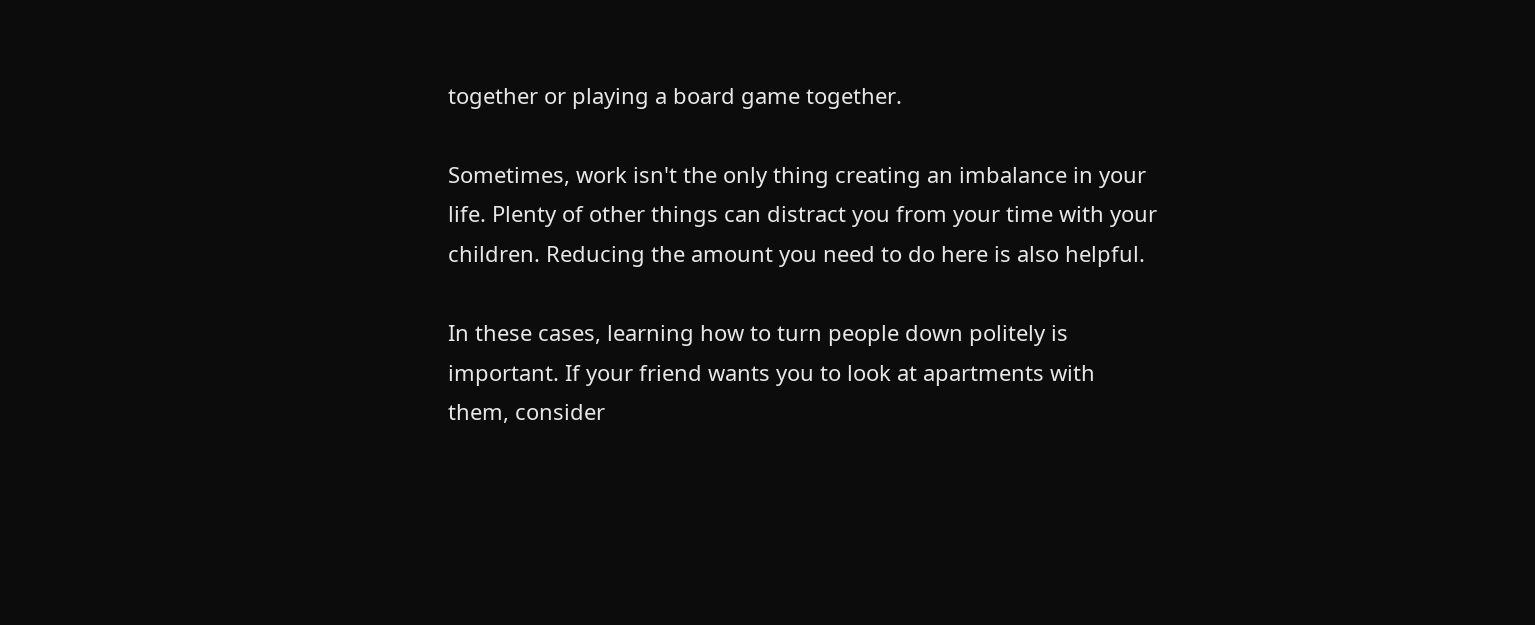together or playing a board game together.

Sometimes, work isn't the only thing creating an imbalance in your life. Plenty of other things can distract you from your time with your children. Reducing the amount you need to do here is also helpful.

In these cases, learning how to turn people down politely is important. If your friend wants you to look at apartments with them, consider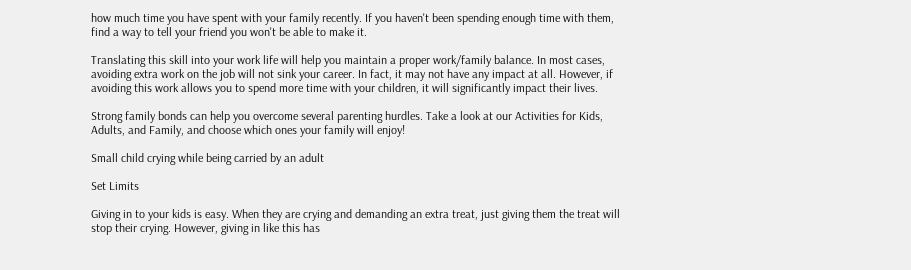how much time you have spent with your family recently. If you haven't been spending enough time with them, find a way to tell your friend you won't be able to make it.

Translating this skill into your work life will help you maintain a proper work/family balance. In most cases, avoiding extra work on the job will not sink your career. In fact, it may not have any impact at all. However, if avoiding this work allows you to spend more time with your children, it will significantly impact their lives.

Strong family bonds can help you overcome several parenting hurdles. Take a look at our Activities for Kids, Adults, and Family, and choose which ones your family will enjoy!

Small child crying while being carried by an adult

Set Limits

Giving in to your kids is easy. When they are crying and demanding an extra treat, just giving them the treat will stop their crying. However, giving in like this has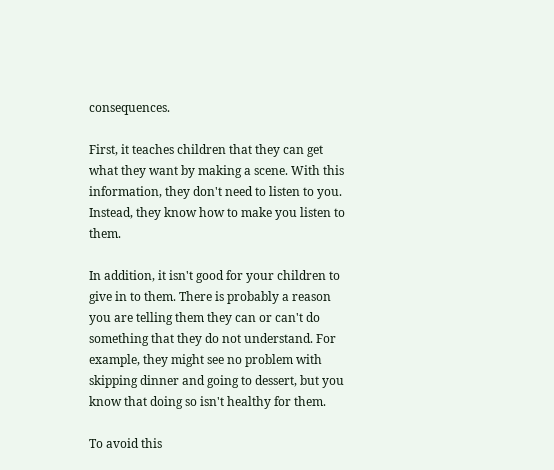consequences.

First, it teaches children that they can get what they want by making a scene. With this information, they don't need to listen to you. Instead, they know how to make you listen to them.

In addition, it isn't good for your children to give in to them. There is probably a reason you are telling them they can or can't do something that they do not understand. For example, they might see no problem with skipping dinner and going to dessert, but you know that doing so isn't healthy for them.

To avoid this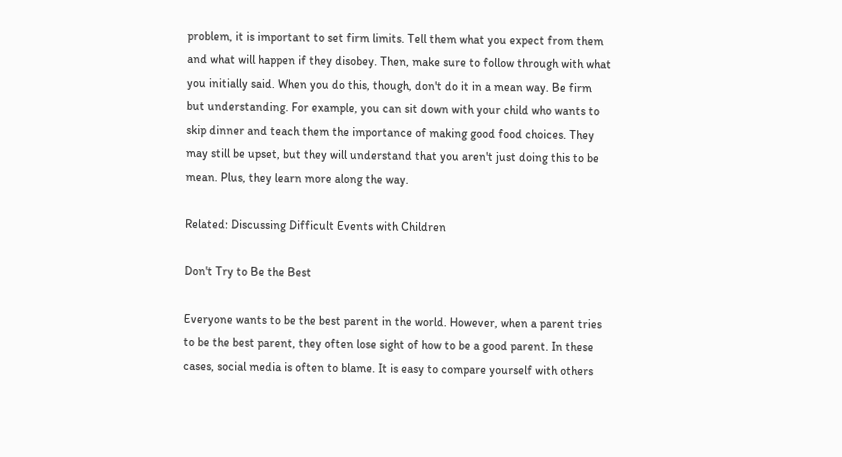problem, it is important to set firm limits. Tell them what you expect from them and what will happen if they disobey. Then, make sure to follow through with what you initially said. When you do this, though, don't do it in a mean way. Be firm but understanding. For example, you can sit down with your child who wants to skip dinner and teach them the importance of making good food choices. They may still be upset, but they will understand that you aren't just doing this to be mean. Plus, they learn more along the way.

Related: Discussing Difficult Events with Children

Don't Try to Be the Best

Everyone wants to be the best parent in the world. However, when a parent tries to be the best parent, they often lose sight of how to be a good parent. In these cases, social media is often to blame. It is easy to compare yourself with others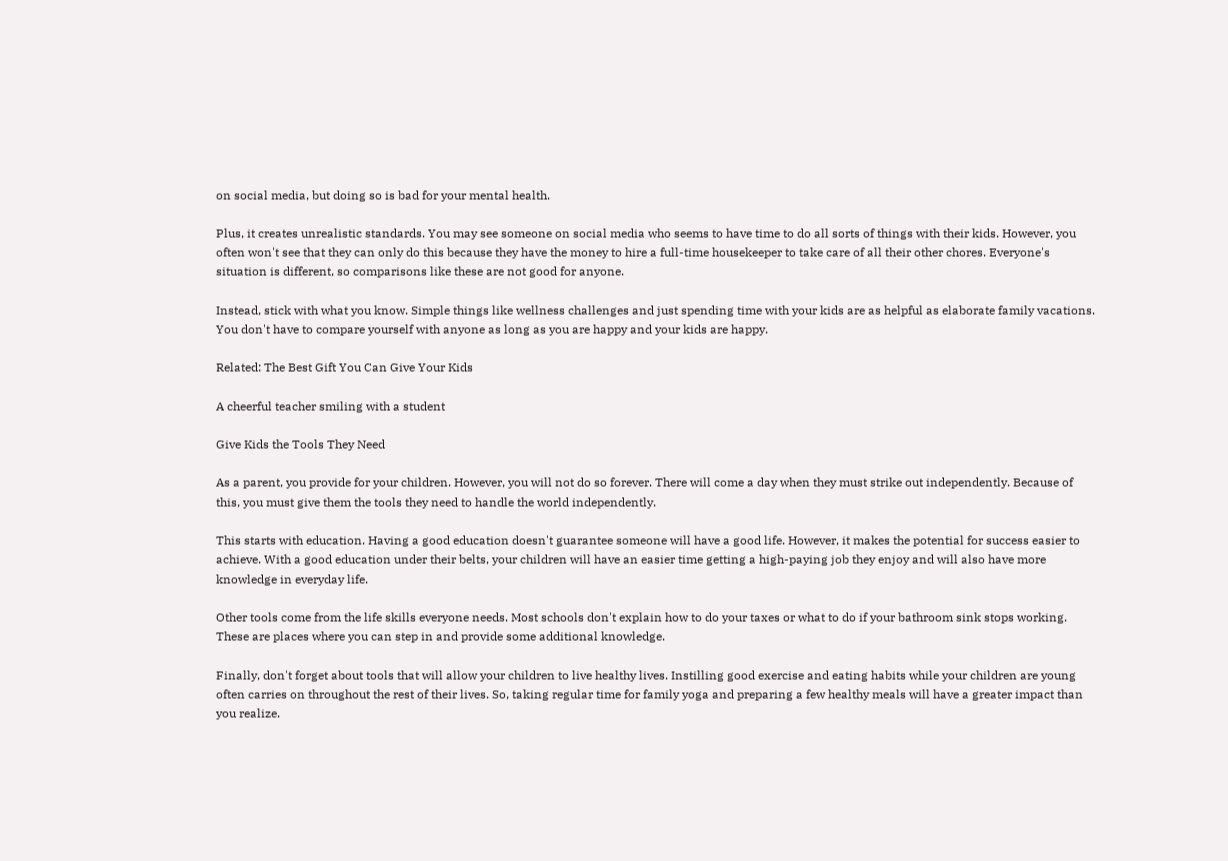on social media, but doing so is bad for your mental health.

Plus, it creates unrealistic standards. You may see someone on social media who seems to have time to do all sorts of things with their kids. However, you often won't see that they can only do this because they have the money to hire a full-time housekeeper to take care of all their other chores. Everyone's situation is different, so comparisons like these are not good for anyone.

Instead, stick with what you know. Simple things like wellness challenges and just spending time with your kids are as helpful as elaborate family vacations. You don't have to compare yourself with anyone as long as you are happy and your kids are happy.

Related: The Best Gift You Can Give Your Kids

A cheerful teacher smiling with a student

Give Kids the Tools They Need

As a parent, you provide for your children. However, you will not do so forever. There will come a day when they must strike out independently. Because of this, you must give them the tools they need to handle the world independently.

This starts with education. Having a good education doesn't guarantee someone will have a good life. However, it makes the potential for success easier to achieve. With a good education under their belts, your children will have an easier time getting a high-paying job they enjoy and will also have more knowledge in everyday life.

Other tools come from the life skills everyone needs. Most schools don't explain how to do your taxes or what to do if your bathroom sink stops working. These are places where you can step in and provide some additional knowledge.

Finally, don't forget about tools that will allow your children to live healthy lives. Instilling good exercise and eating habits while your children are young often carries on throughout the rest of their lives. So, taking regular time for family yoga and preparing a few healthy meals will have a greater impact than you realize.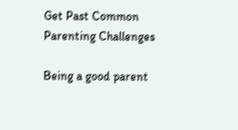Get Past Common Parenting Challenges

Being a good parent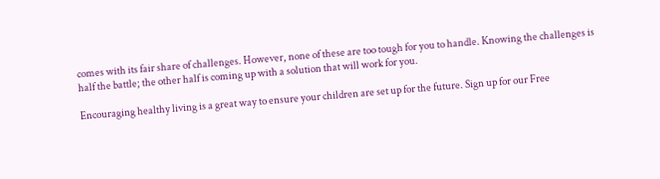comes with its fair share of challenges. However, none of these are too tough for you to handle. Knowing the challenges is half the battle; the other half is coming up with a solution that will work for you.

Encouraging healthy living is a great way to ensure your children are set up for the future. Sign up for our Free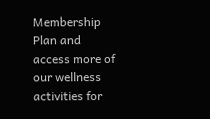Membership Plan and access more of our wellness activities for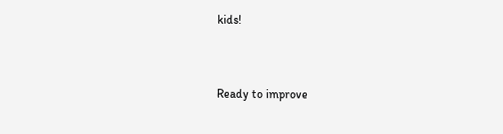kids!


Ready to improve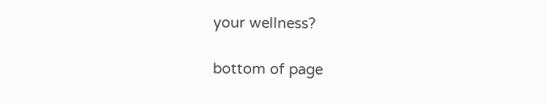your wellness?

bottom of page